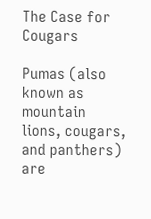The Case for Cougars

Pumas (also known as mountain lions, cougars, and panthers) are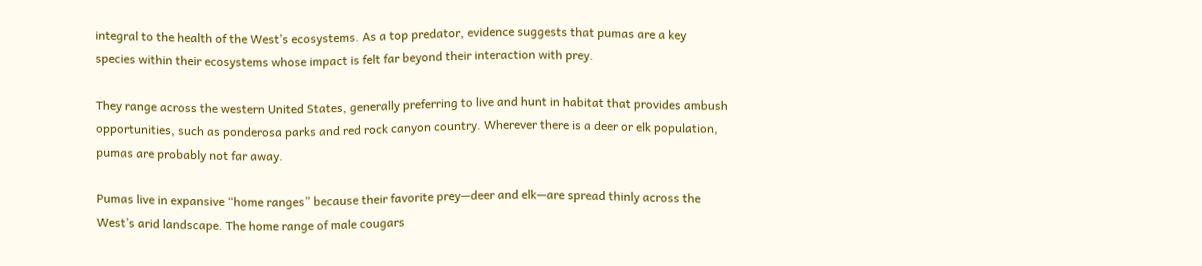integral to the health of the West’s ecosystems. As a top predator, evidence suggests that pumas are a key species within their ecosystems whose impact is felt far beyond their interaction with prey.

They range across the western United States, generally preferring to live and hunt in habitat that provides ambush opportunities, such as ponderosa parks and red rock canyon country. Wherever there is a deer or elk population, pumas are probably not far away.

Pumas live in expansive “home ranges” because their favorite prey—deer and elk—are spread thinly across the West’s arid landscape. The home range of male cougars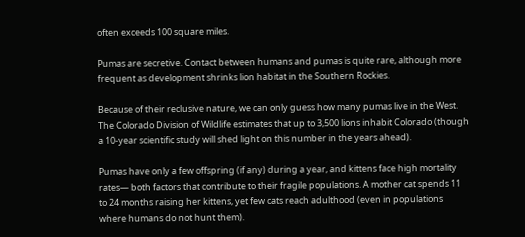often exceeds 100 square miles.

Pumas are secretive. Contact between humans and pumas is quite rare, although more frequent as development shrinks lion habitat in the Southern Rockies.

Because of their reclusive nature, we can only guess how many pumas live in the West. The Colorado Division of Wildlife estimates that up to 3,500 lions inhabit Colorado (though a 10-year scientific study will shed light on this number in the years ahead).

Pumas have only a few offspring (if any) during a year, and kittens face high mortality rates— both factors that contribute to their fragile populations. A mother cat spends 11 to 24 months raising her kittens, yet few cats reach adulthood (even in populations where humans do not hunt them).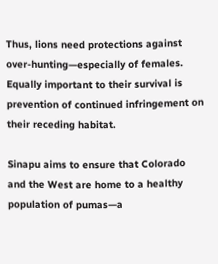Thus, lions need protections against over-hunting—especially of females. Equally important to their survival is prevention of continued infringement on their receding habitat.

Sinapu aims to ensure that Colorado and the West are home to a healthy population of pumas—a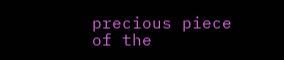precious piece of the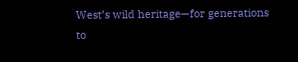West’s wild heritage—for generations to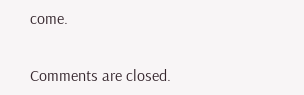come.


Comments are closed.